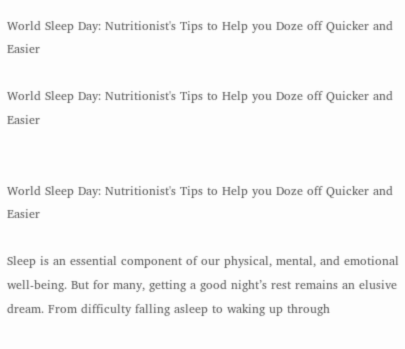World Sleep Day: Nutritionist's Tips to Help you Doze off Quicker and Easier

World Sleep Day: Nutritionist's Tips to Help you Doze off Quicker and Easier


World Sleep Day: Nutritionist's Tips to Help you Doze off Quicker and Easier

Sleep is an essential component of our physical, mental, and emotional well-being. But for many, getting a good night’s rest remains an elusive dream. From difficulty falling asleep to waking up through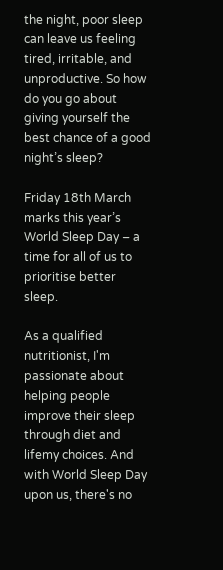the night, poor sleep can leave us feeling tired, irritable, and unproductive. So how do you go about giving yourself the best chance of a good night’s sleep?

Friday 18th March marks this year’s World Sleep Day – a time for all of us to prioritise better sleep.

As a qualified nutritionist, I'm passionate about helping people improve their sleep through diet and lifemy choices. And with World Sleep Day upon us, there's no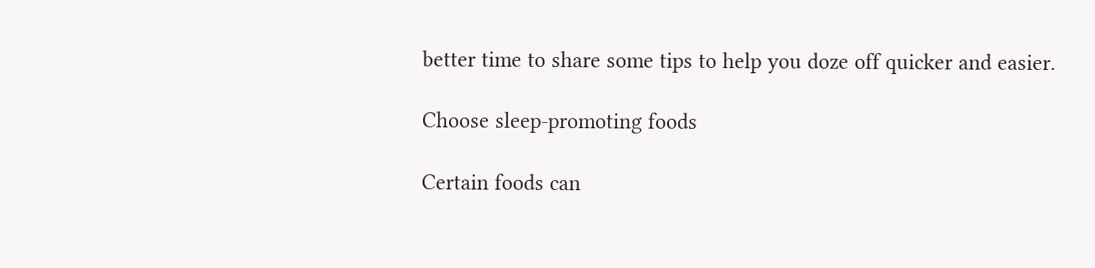better time to share some tips to help you doze off quicker and easier.

Choose sleep-promoting foods

Certain foods can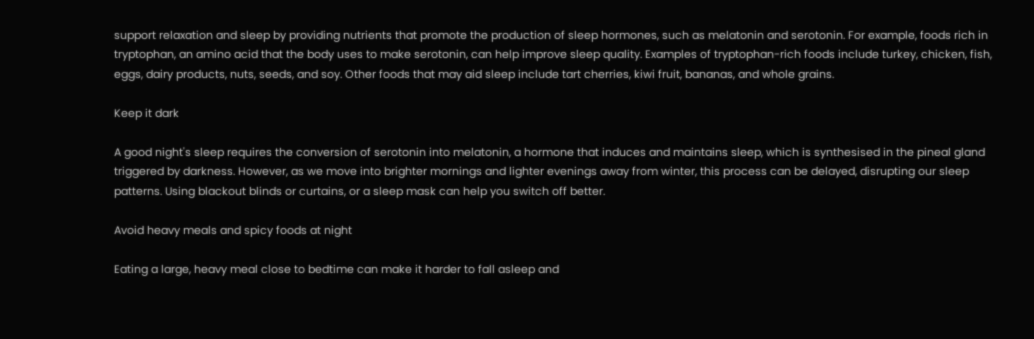support relaxation and sleep by providing nutrients that promote the production of sleep hormones, such as melatonin and serotonin. For example, foods rich in tryptophan, an amino acid that the body uses to make serotonin, can help improve sleep quality. Examples of tryptophan-rich foods include turkey, chicken, fish, eggs, dairy products, nuts, seeds, and soy. Other foods that may aid sleep include tart cherries, kiwi fruit, bananas, and whole grains.

Keep it dark

A good night's sleep requires the conversion of serotonin into melatonin, a hormone that induces and maintains sleep, which is synthesised in the pineal gland triggered by darkness. However, as we move into brighter mornings and lighter evenings away from winter, this process can be delayed, disrupting our sleep patterns. Using blackout blinds or curtains, or a sleep mask can help you switch off better.

Avoid heavy meals and spicy foods at night

Eating a large, heavy meal close to bedtime can make it harder to fall asleep and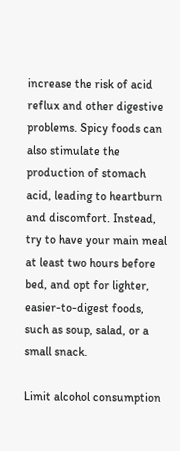increase the risk of acid reflux and other digestive problems. Spicy foods can also stimulate the production of stomach acid, leading to heartburn and discomfort. Instead, try to have your main meal at least two hours before bed, and opt for lighter, easier-to-digest foods, such as soup, salad, or a small snack.

Limit alcohol consumption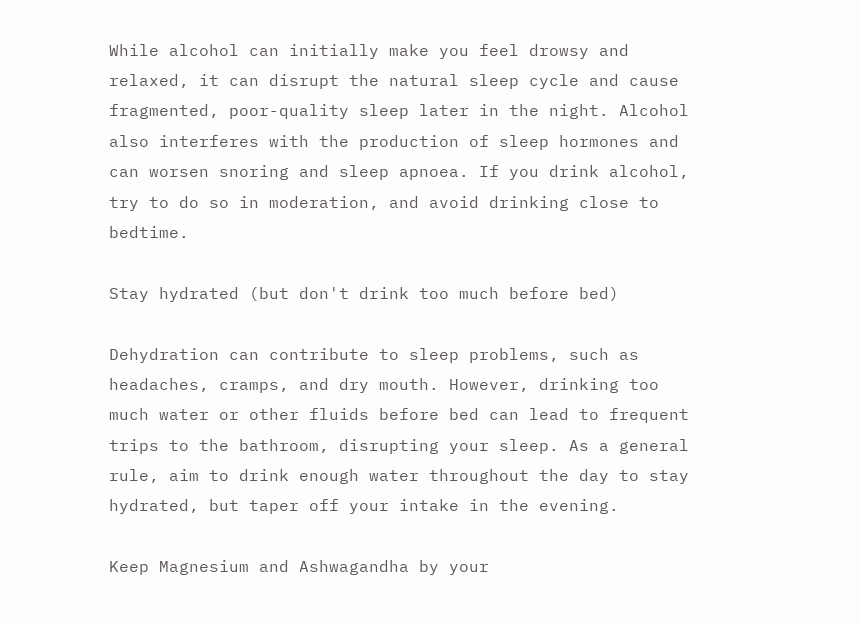While alcohol can initially make you feel drowsy and relaxed, it can disrupt the natural sleep cycle and cause fragmented, poor-quality sleep later in the night. Alcohol also interferes with the production of sleep hormones and can worsen snoring and sleep apnoea. If you drink alcohol, try to do so in moderation, and avoid drinking close to bedtime.

Stay hydrated (but don't drink too much before bed)

Dehydration can contribute to sleep problems, such as headaches, cramps, and dry mouth. However, drinking too much water or other fluids before bed can lead to frequent trips to the bathroom, disrupting your sleep. As a general rule, aim to drink enough water throughout the day to stay hydrated, but taper off your intake in the evening.

Keep Magnesium and Ashwagandha by your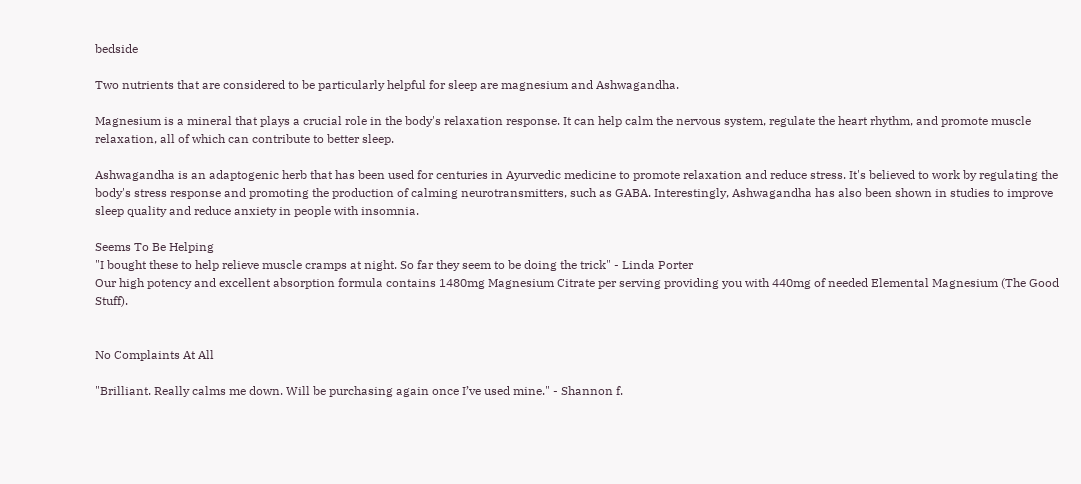bedside

Two nutrients that are considered to be particularly helpful for sleep are magnesium and Ashwagandha.

Magnesium is a mineral that plays a crucial role in the body's relaxation response. It can help calm the nervous system, regulate the heart rhythm, and promote muscle relaxation, all of which can contribute to better sleep.

Ashwagandha is an adaptogenic herb that has been used for centuries in Ayurvedic medicine to promote relaxation and reduce stress. It's believed to work by regulating the body's stress response and promoting the production of calming neurotransmitters, such as GABA. Interestingly, Ashwagandha has also been shown in studies to improve sleep quality and reduce anxiety in people with insomnia.

Seems To Be Helping
"I bought these to help relieve muscle cramps at night. So far they seem to be doing the trick" - Linda Porter
Our high potency and excellent absorption formula contains 1480mg Magnesium Citrate per serving providing you with 440mg of needed Elemental Magnesium (The Good Stuff).


No Complaints At All

"Brilliant. Really calms me down. Will be purchasing again once I’ve used mine." - Shannon f.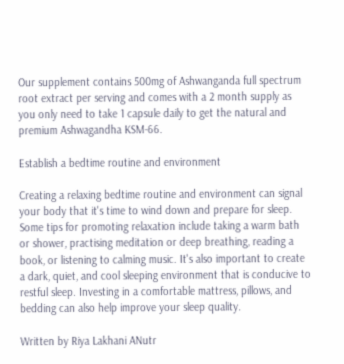Our supplement contains 500mg of Ashwanganda full spectrum root extract per serving and comes with a 2 month supply as you only need to take 1 capsule daily to get the natural and premium Ashwagandha KSM-66.

Establish a bedtime routine and environment

Creating a relaxing bedtime routine and environment can signal your body that it's time to wind down and prepare for sleep. Some tips for promoting relaxation include taking a warm bath or shower, practising meditation or deep breathing, reading a book, or listening to calming music. It's also important to create a dark, quiet, and cool sleeping environment that is conducive to restful sleep. Investing in a comfortable mattress, pillows, and bedding can also help improve your sleep quality.

Written by Riya Lakhani ANutr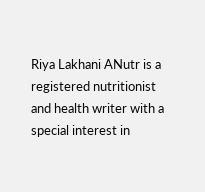Riya Lakhani ANutr is a registered nutritionist and health writer with a special interest in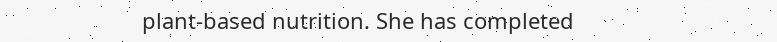plant-based nutrition. She has completed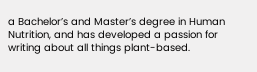a Bachelor’s and Master’s degree in Human Nutrition, and has developed a passion for writing about all things plant-based.